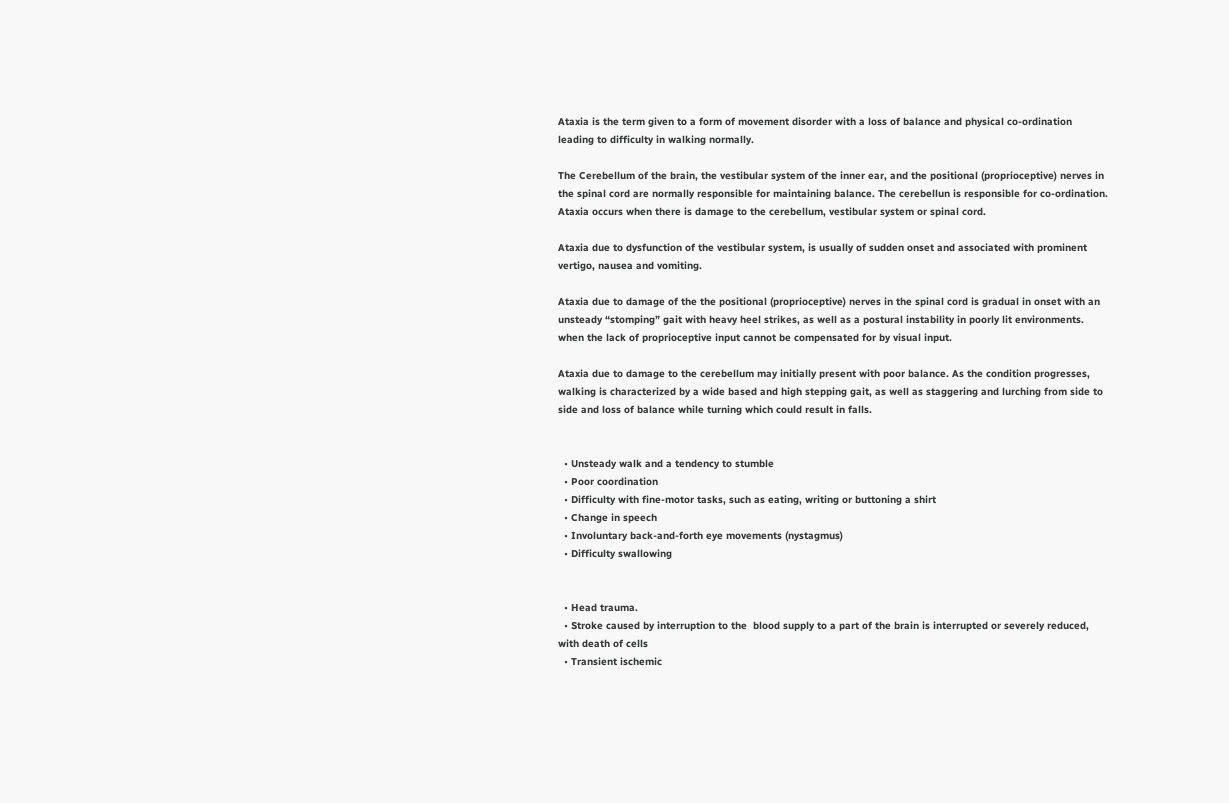Ataxia is the term given to a form of movement disorder with a loss of balance and physical co-ordination leading to difficulty in walking normally.

The Cerebellum of the brain, the vestibular system of the inner ear, and the positional (proprioceptive) nerves in the spinal cord are normally responsible for maintaining balance. The cerebellun is responsible for co-ordination. Ataxia occurs when there is damage to the cerebellum, vestibular system or spinal cord.

Ataxia due to dysfunction of the vestibular system, is usually of sudden onset and associated with prominent vertigo, nausea and vomiting.

Ataxia due to damage of the the positional (proprioceptive) nerves in the spinal cord is gradual in onset with an unsteady “stomping” gait with heavy heel strikes, as well as a postural instability in poorly lit environments. when the lack of proprioceptive input cannot be compensated for by visual input.

Ataxia due to damage to the cerebellum may initially present with poor balance. As the condition progresses, walking is characterized by a wide based and high stepping gait, as well as staggering and lurching from side to side and loss of balance while turning which could result in falls.


  • Unsteady walk and a tendency to stumble
  • Poor coordination
  • Difficulty with fine-motor tasks, such as eating, writing or buttoning a shirt
  • Change in speech
  • Involuntary back-and-forth eye movements (nystagmus)
  • Difficulty swallowing


  • Head trauma.
  • Stroke caused by interruption to the  blood supply to a part of the brain is interrupted or severely reduced, with death of cells
  • Transient ischemic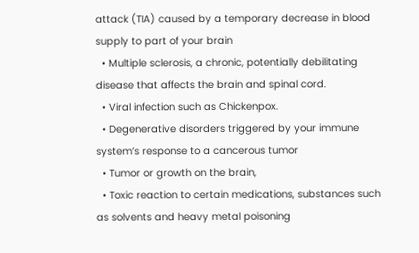attack (TIA) caused by a temporary decrease in blood supply to part of your brain
  • Multiple sclerosis, a chronic, potentially debilitating disease that affects the brain and spinal cord.
  • Viral infection such as Chickenpox.
  • Degenerative disorders triggered by your immune system’s response to a cancerous tumor
  • Tumor or growth on the brain,
  • Toxic reaction to certain medications, substances such as solvents and heavy metal poisoning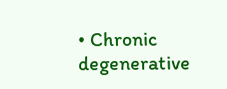• Chronic degenerative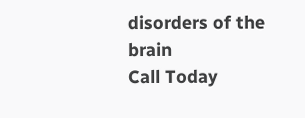disorders of the brain
Call Today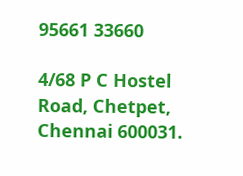95661 33660

4/68 P C Hostel Road, Chetpet, Chennai 600031.